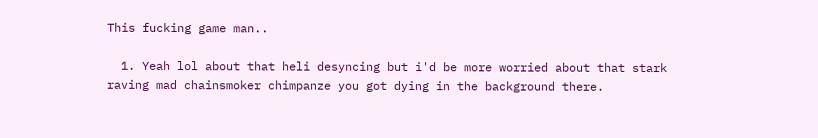This fucking game man..

  1. Yeah lol about that heli desyncing but i'd be more worried about that stark raving mad chainsmoker chimpanze you got dying in the background there.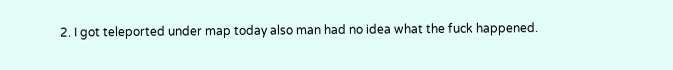2. I got teleported under map today also man had no idea what the fuck happened.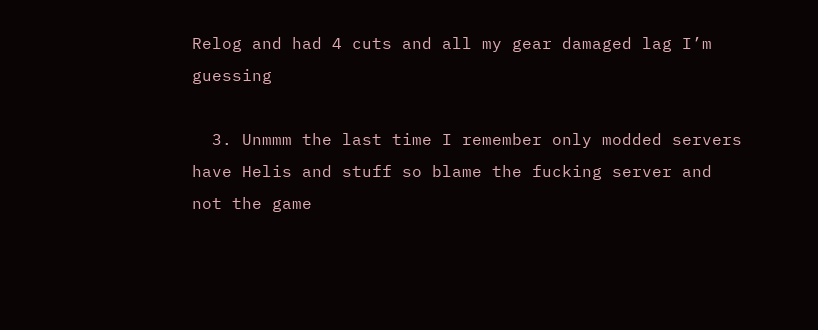Relog and had 4 cuts and all my gear damaged lag I’m guessing

  3. Unmmm the last time I remember only modded servers have Helis and stuff so blame the fucking server and not the game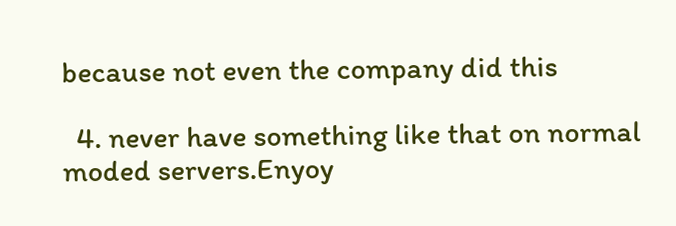because not even the company did this

  4. never have something like that on normal moded servers.Enyoy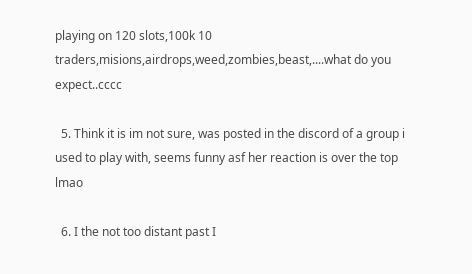playing on 120 slots,100k 10 traders,misions,airdrops,weed,zombies,beast,....what do you expect..cccc

  5. Think it is im not sure, was posted in the discord of a group i used to play with, seems funny asf her reaction is over the top lmao

  6. I the not too distant past I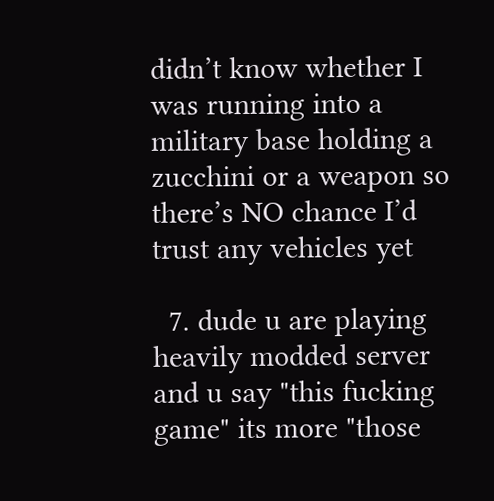didn’t know whether I was running into a military base holding a zucchini or a weapon so there’s NO chance I’d trust any vehicles yet

  7. dude u are playing heavily modded server and u say "this fucking game" its more "those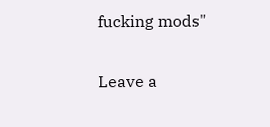fucking mods"

Leave a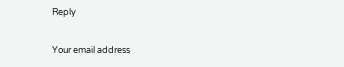Reply

Your email address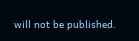will not be published.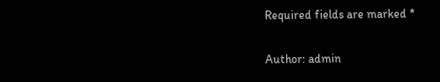Required fields are marked *

Author: admin